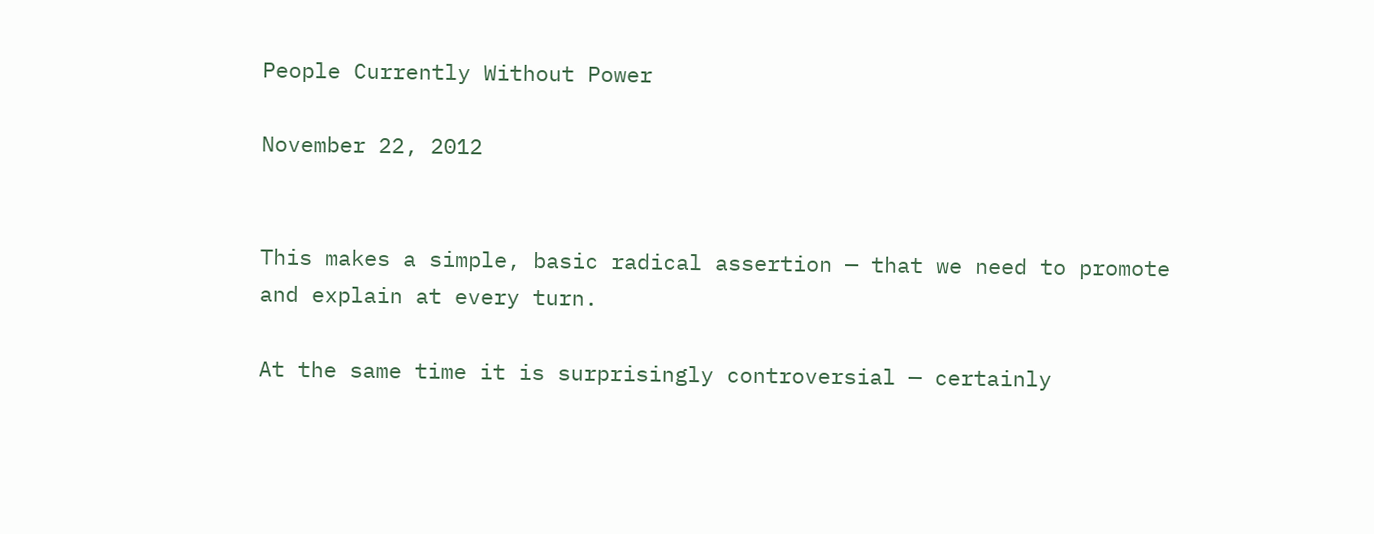People Currently Without Power

November 22, 2012


This makes a simple, basic radical assertion — that we need to promote and explain at every turn.

At the same time it is surprisingly controversial — certainly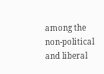among the non-political and liberal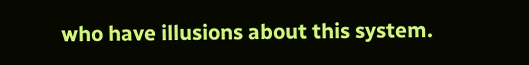who have illusions about this system.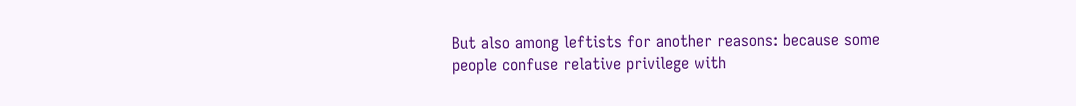But also among leftists for another reasons: because some people confuse relative privilege with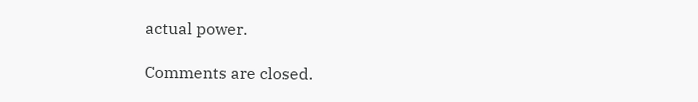actual power.

Comments are closed.